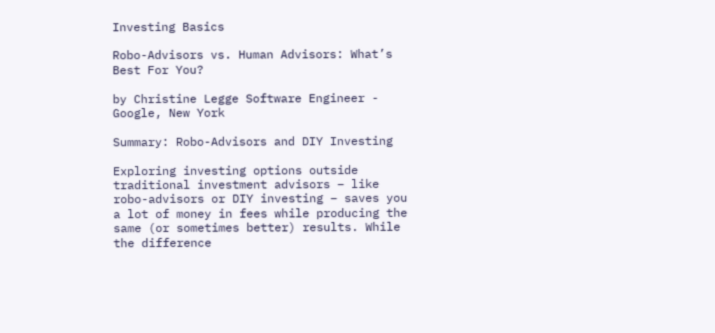Investing Basics

Robo-Advisors vs. Human Advisors: What’s Best For You?

by Christine Legge Software Engineer - Google, New York

Summary: Robo-Advisors and DIY Investing

Exploring investing options outside traditional investment advisors – like robo-advisors or DIY investing – saves you a lot of money in fees while producing the same (or sometimes better) results. While the difference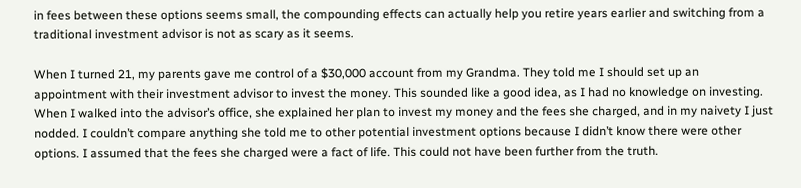in fees between these options seems small, the compounding effects can actually help you retire years earlier and switching from a traditional investment advisor is not as scary as it seems.

When I turned 21, my parents gave me control of a $30,000 account from my Grandma. They told me I should set up an appointment with their investment advisor to invest the money. This sounded like a good idea, as I had no knowledge on investing. When I walked into the advisor’s office, she explained her plan to invest my money and the fees she charged, and in my naivety I just nodded. I couldn’t compare anything she told me to other potential investment options because I didn’t know there were other options. I assumed that the fees she charged were a fact of life. This could not have been further from the truth.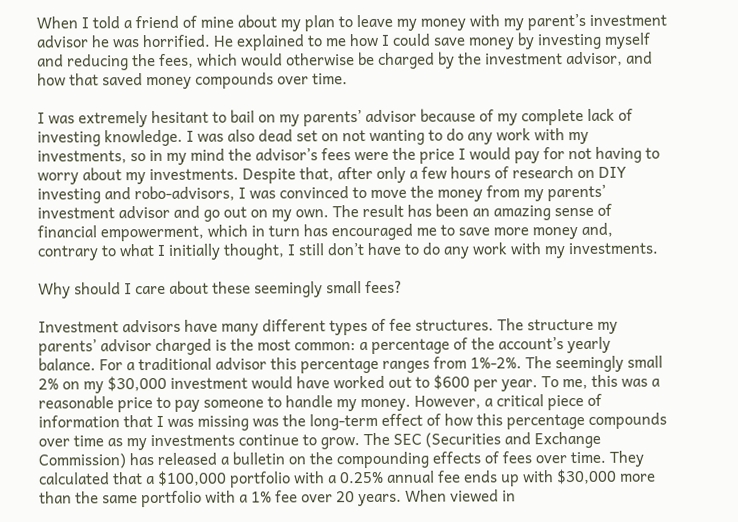When I told a friend of mine about my plan to leave my money with my parent’s investment advisor he was horrified. He explained to me how I could save money by investing myself and reducing the fees, which would otherwise be charged by the investment advisor, and how that saved money compounds over time.

I was extremely hesitant to bail on my parents’ advisor because of my complete lack of investing knowledge. I was also dead set on not wanting to do any work with my investments, so in my mind the advisor’s fees were the price I would pay for not having to worry about my investments. Despite that, after only a few hours of research on DIY investing and robo-advisors, I was convinced to move the money from my parents’ investment advisor and go out on my own. The result has been an amazing sense of financial empowerment, which in turn has encouraged me to save more money and, contrary to what I initially thought, I still don’t have to do any work with my investments.

Why should I care about these seemingly small fees?

Investment advisors have many different types of fee structures. The structure my parents’ advisor charged is the most common: a percentage of the account’s yearly balance. For a traditional advisor this percentage ranges from 1%-2%. The seemingly small 2% on my $30,000 investment would have worked out to $600 per year. To me, this was a reasonable price to pay someone to handle my money. However, a critical piece of information that I was missing was the long-term effect of how this percentage compounds over time as my investments continue to grow. The SEC (Securities and Exchange Commission) has released a bulletin on the compounding effects of fees over time. They calculated that a $100,000 portfolio with a 0.25% annual fee ends up with $30,000 more than the same portfolio with a 1% fee over 20 years. When viewed in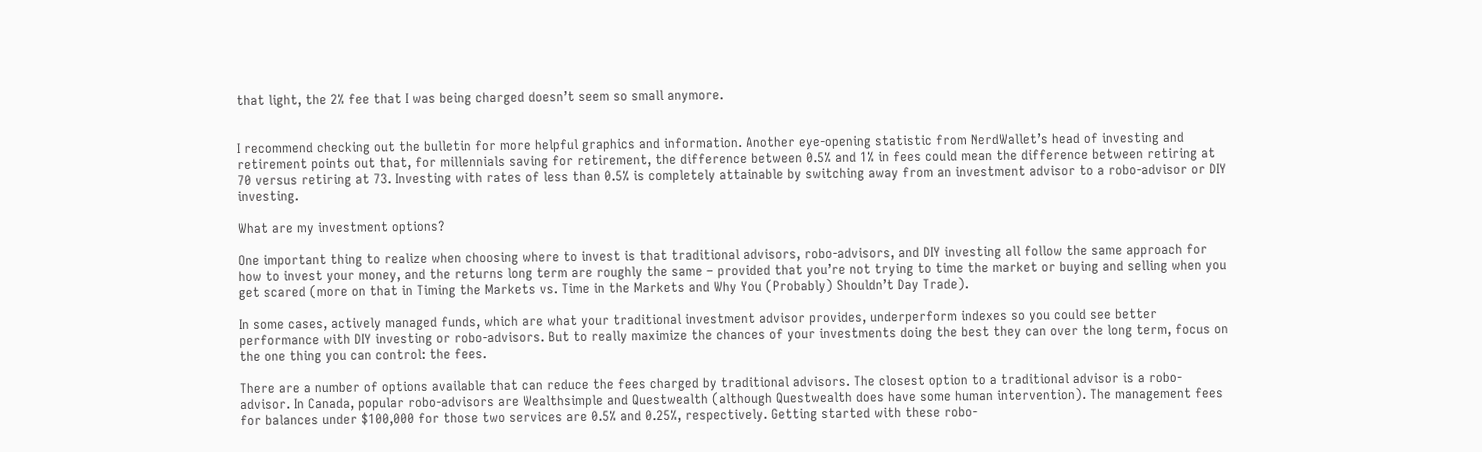that light, the 2% fee that I was being charged doesn’t seem so small anymore.


I recommend checking out the bulletin for more helpful graphics and information. Another eye-opening statistic from NerdWallet’s head of investing and retirement points out that, for millennials saving for retirement, the difference between 0.5% and 1% in fees could mean the difference between retiring at 70 versus retiring at 73. Investing with rates of less than 0.5% is completely attainable by switching away from an investment advisor to a robo-advisor or DIY investing.

What are my investment options?

One important thing to realize when choosing where to invest is that traditional advisors, robo-advisors, and DIY investing all follow the same approach for how to invest your money, and the returns long term are roughly the same – provided that you’re not trying to time the market or buying and selling when you get scared (more on that in Timing the Markets vs. Time in the Markets and Why You (Probably) Shouldn’t Day Trade).

In some cases, actively managed funds, which are what your traditional investment advisor provides, underperform indexes so you could see better performance with DIY investing or robo-advisors. But to really maximize the chances of your investments doing the best they can over the long term, focus on the one thing you can control: the fees.

There are a number of options available that can reduce the fees charged by traditional advisors. The closest option to a traditional advisor is a robo-advisor. In Canada, popular robo-advisors are Wealthsimple and Questwealth (although Questwealth does have some human intervention). The management fees for balances under $100,000 for those two services are 0.5% and 0.25%, respectively. Getting started with these robo-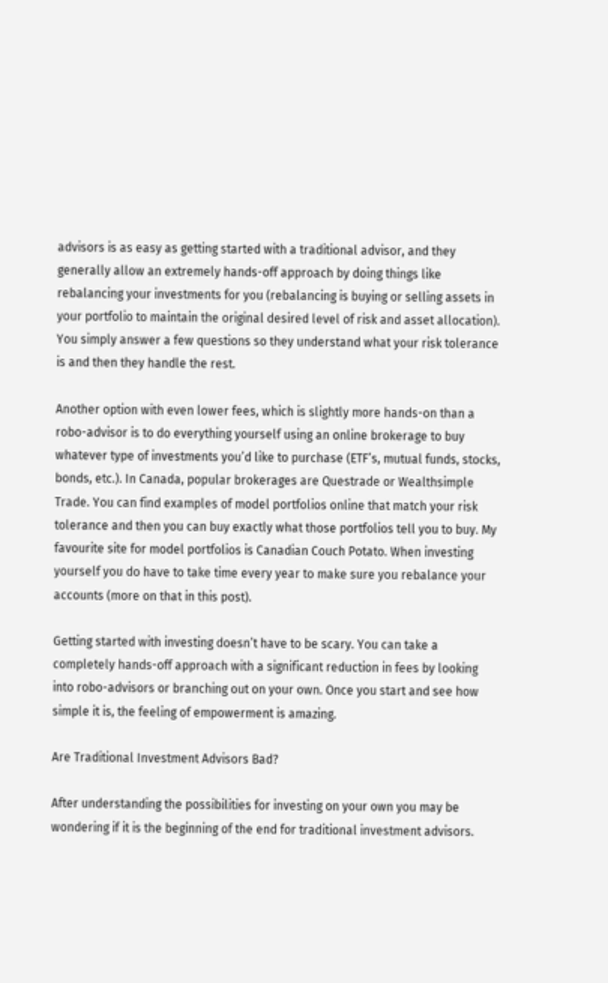advisors is as easy as getting started with a traditional advisor, and they generally allow an extremely hands-off approach by doing things like rebalancing your investments for you (rebalancing is buying or selling assets in your portfolio to maintain the original desired level of risk and asset allocation). You simply answer a few questions so they understand what your risk tolerance is and then they handle the rest.

Another option with even lower fees, which is slightly more hands-on than a robo-advisor is to do everything yourself using an online brokerage to buy whatever type of investments you’d like to purchase (ETF’s, mutual funds, stocks, bonds, etc.). In Canada, popular brokerages are Questrade or Wealthsimple Trade. You can find examples of model portfolios online that match your risk tolerance and then you can buy exactly what those portfolios tell you to buy. My favourite site for model portfolios is Canadian Couch Potato. When investing yourself you do have to take time every year to make sure you rebalance your accounts (more on that in this post).

Getting started with investing doesn’t have to be scary. You can take a completely hands-off approach with a significant reduction in fees by looking into robo-advisors or branching out on your own. Once you start and see how simple it is, the feeling of empowerment is amazing.

Are Traditional Investment Advisors Bad?

After understanding the possibilities for investing on your own you may be wondering if it is the beginning of the end for traditional investment advisors.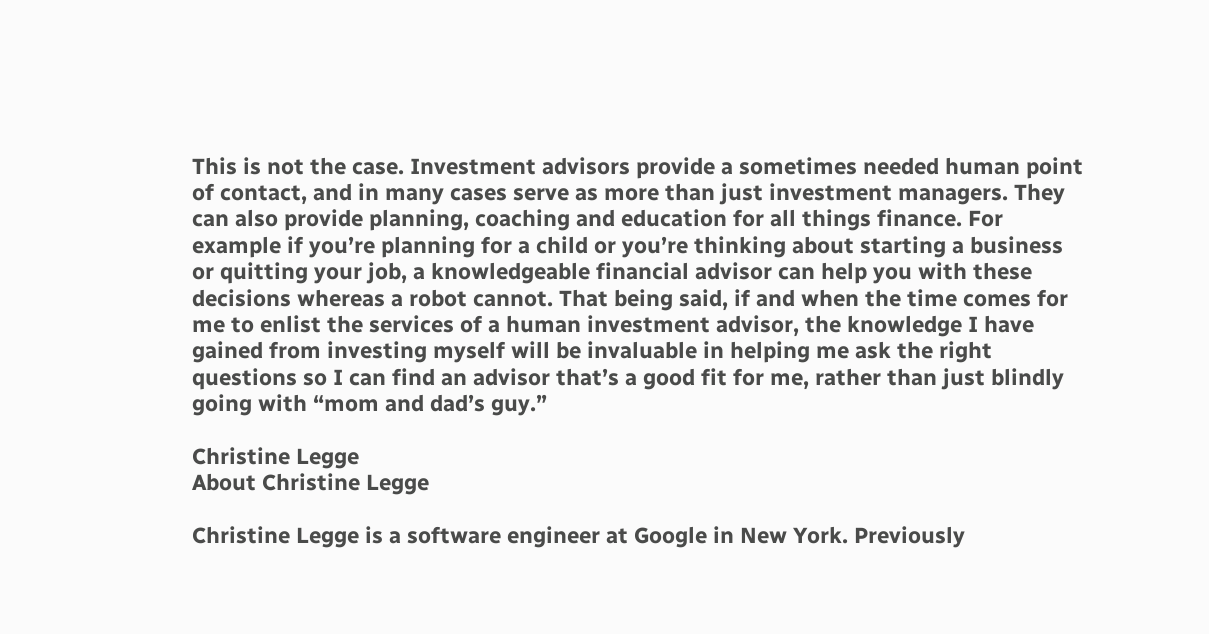This is not the case. Investment advisors provide a sometimes needed human point of contact, and in many cases serve as more than just investment managers. They can also provide planning, coaching and education for all things finance. For example if you’re planning for a child or you’re thinking about starting a business or quitting your job, a knowledgeable financial advisor can help you with these decisions whereas a robot cannot. That being said, if and when the time comes for me to enlist the services of a human investment advisor, the knowledge I have gained from investing myself will be invaluable in helping me ask the right questions so I can find an advisor that’s a good fit for me, rather than just blindly going with “mom and dad’s guy.”

Christine Legge
About Christine Legge

Christine Legge is a software engineer at Google in New York. Previously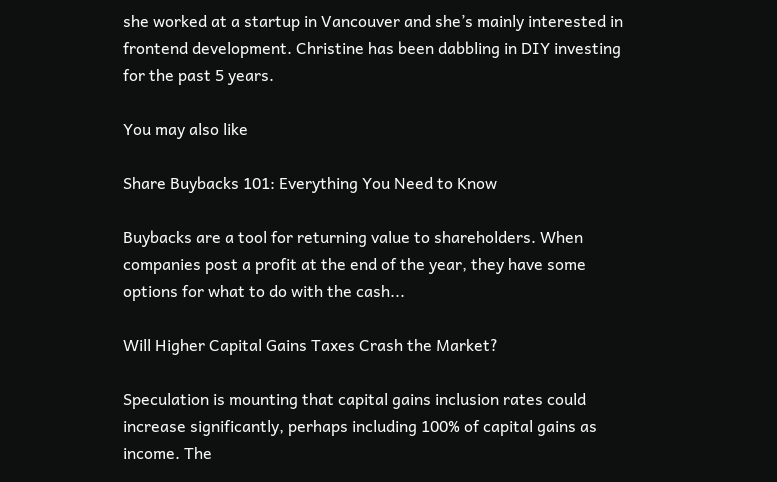she worked at a startup in Vancouver and she’s mainly interested in frontend development. Christine has been dabbling in DIY investing for the past 5 years.

You may also like

Share Buybacks 101: Everything You Need to Know

Buybacks are a tool for returning value to shareholders. When companies post a profit at the end of the year, they have some options for what to do with the cash...

Will Higher Capital Gains Taxes Crash the Market?

Speculation is mounting that capital gains inclusion rates could increase significantly, perhaps including 100% of capital gains as income. The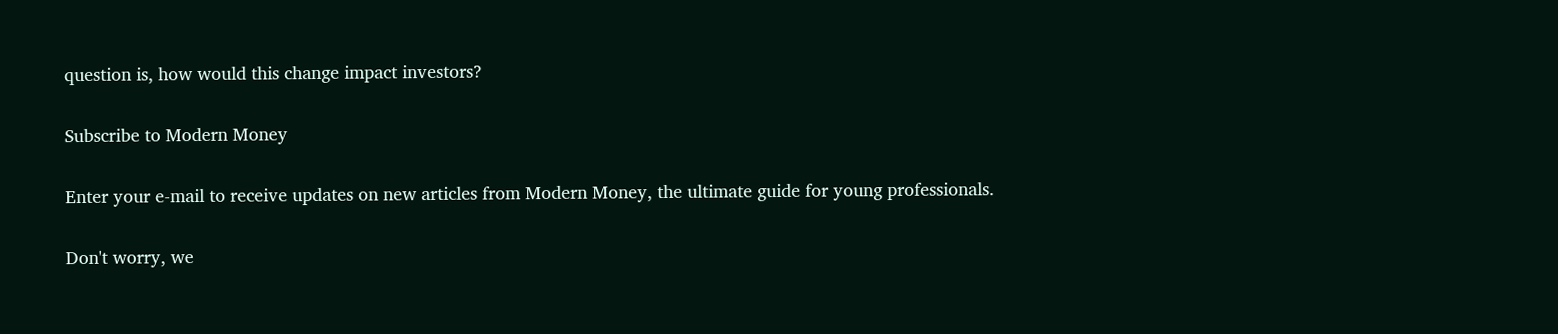question is, how would this change impact investors?

Subscribe to Modern Money

Enter your e-mail to receive updates on new articles from Modern Money, the ultimate guide for young professionals.

Don't worry, we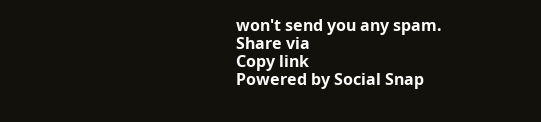won't send you any spam.
Share via
Copy link
Powered by Social Snap